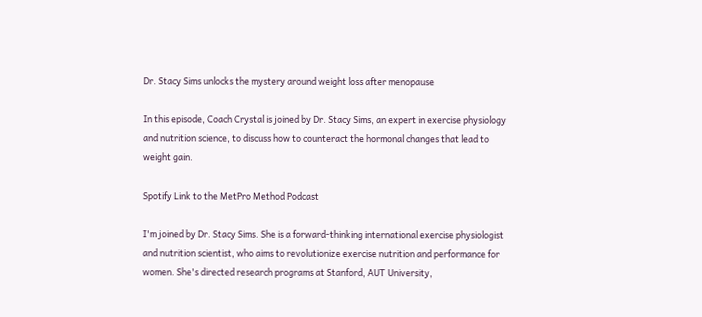Dr. Stacy Sims unlocks the mystery around weight loss after menopause

In this episode, Coach Crystal is joined by Dr. Stacy Sims, an expert in exercise physiology and nutrition science, to discuss how to counteract the hormonal changes that lead to weight gain.

Spotify Link to the MetPro Method Podcast

I'm joined by Dr. Stacy Sims. She is a forward-thinking international exercise physiologist and nutrition scientist, who aims to revolutionize exercise nutrition and performance for women. She's directed research programs at Stanford, AUT University,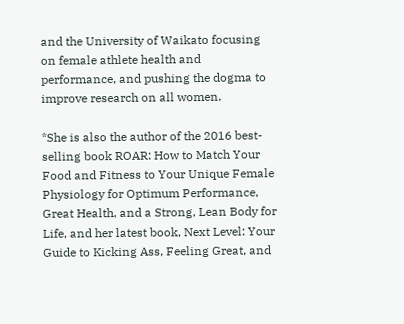and the University of Waikato focusing on female athlete health and performance, and pushing the dogma to improve research on all women.

*She is also the author of the 2016 best-selling book ROAR: How to Match Your Food and Fitness to Your Unique Female Physiology for Optimum Performance, Great Health, and a Strong, Lean Body for Life, and her latest book, Next Level: Your Guide to Kicking Ass, Feeling Great, and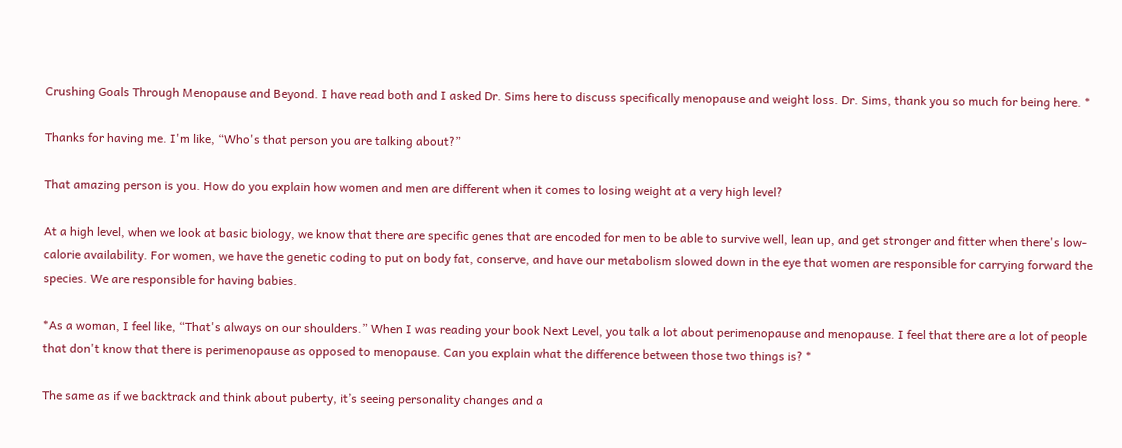Crushing Goals Through Menopause and Beyond. I have read both and I asked Dr. Sims here to discuss specifically menopause and weight loss. Dr. Sims, thank you so much for being here. *

Thanks for having me. I'm like, “Who's that person you are talking about?”

That amazing person is you. How do you explain how women and men are different when it comes to losing weight at a very high level?

At a high level, when we look at basic biology, we know that there are specific genes that are encoded for men to be able to survive well, lean up, and get stronger and fitter when there's low-calorie availability. For women, we have the genetic coding to put on body fat, conserve, and have our metabolism slowed down in the eye that women are responsible for carrying forward the species. We are responsible for having babies.

*As a woman, I feel like, “That's always on our shoulders.” When I was reading your book Next Level, you talk a lot about perimenopause and menopause. I feel that there are a lot of people that don't know that there is perimenopause as opposed to menopause. Can you explain what the difference between those two things is? *

The same as if we backtrack and think about puberty, it’s seeing personality changes and a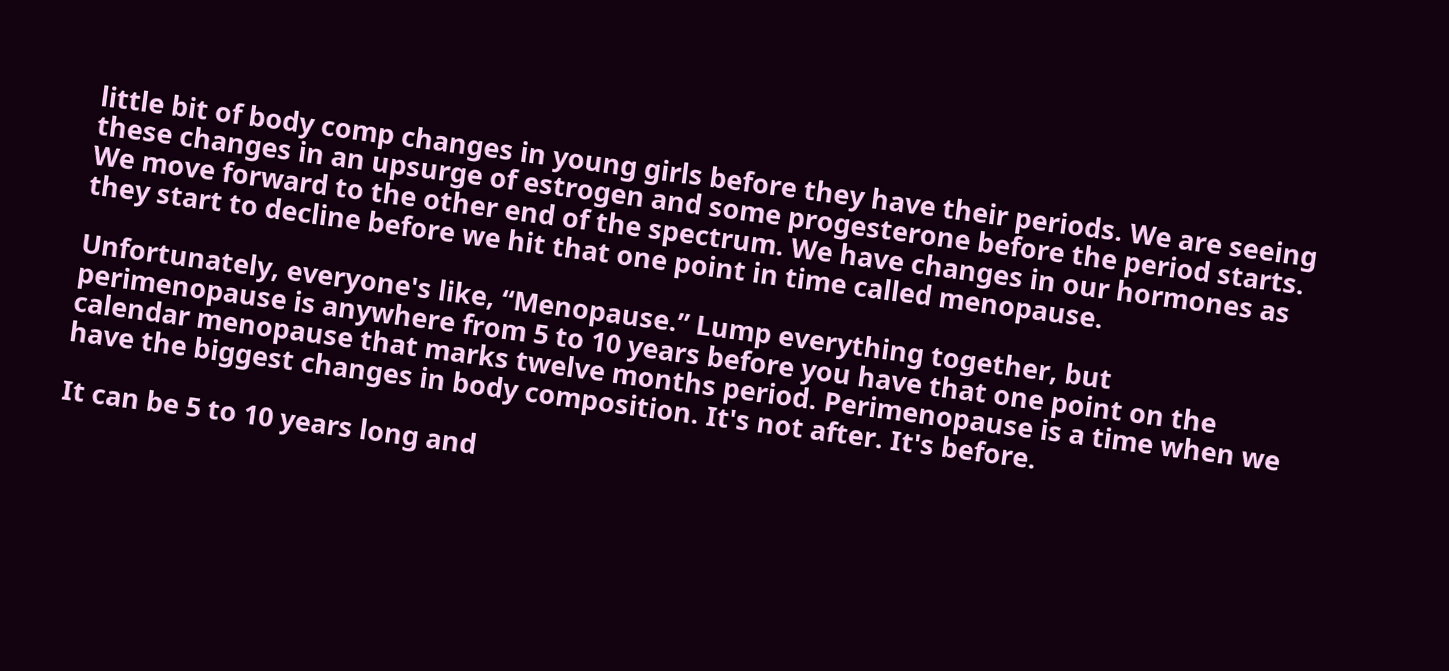little bit of body comp changes in young girls before they have their periods. We are seeing these changes in an upsurge of estrogen and some progesterone before the period starts. We move forward to the other end of the spectrum. We have changes in our hormones as they start to decline before we hit that one point in time called menopause.

Unfortunately, everyone's like, “Menopause.” Lump everything together, but perimenopause is anywhere from 5 to 10 years before you have that one point on the calendar menopause that marks twelve months period. Perimenopause is a time when we have the biggest changes in body composition. It's not after. It's before.

It can be 5 to 10 years long and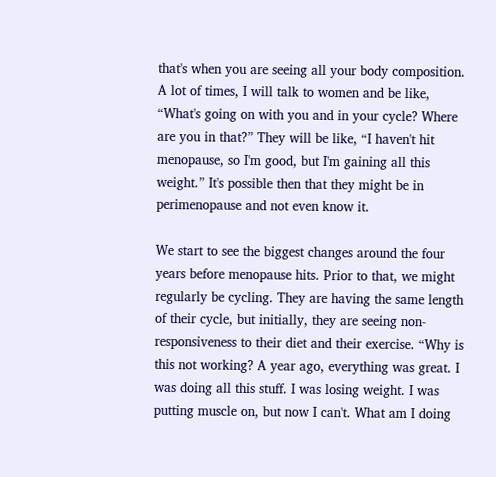that's when you are seeing all your body composition. A lot of times, I will talk to women and be like, “What's going on with you and in your cycle? Where are you in that?” They will be like, “I haven't hit menopause, so I'm good, but I'm gaining all this weight.” It's possible then that they might be in perimenopause and not even know it.

We start to see the biggest changes around the four years before menopause hits. Prior to that, we might regularly be cycling. They are having the same length of their cycle, but initially, they are seeing non-responsiveness to their diet and their exercise. “Why is this not working? A year ago, everything was great. I was doing all this stuff. I was losing weight. I was putting muscle on, but now I can't. What am I doing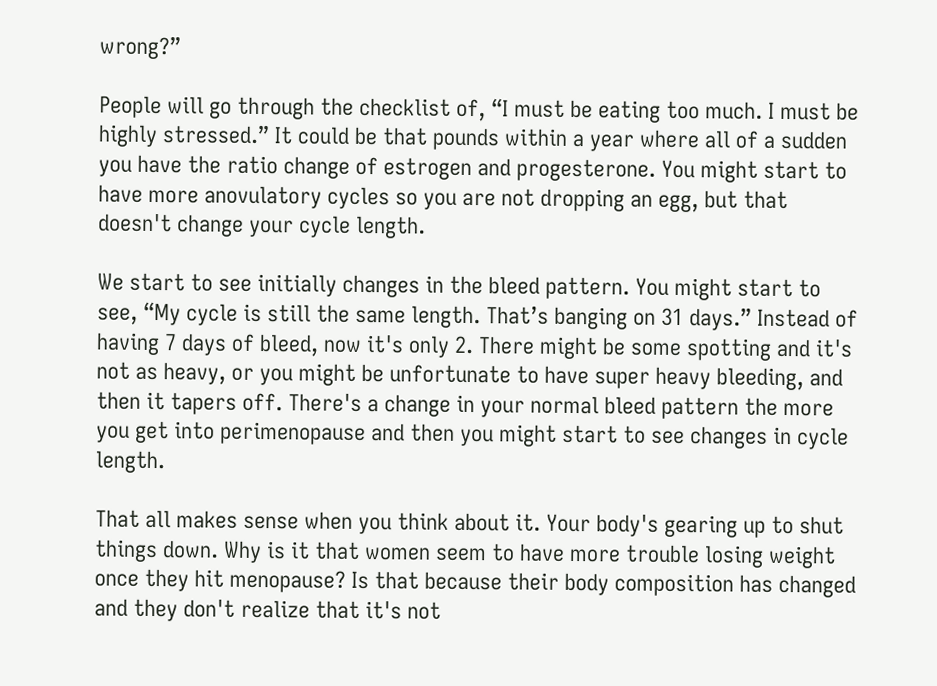wrong?”

People will go through the checklist of, “I must be eating too much. I must be highly stressed.” It could be that pounds within a year where all of a sudden you have the ratio change of estrogen and progesterone. You might start to have more anovulatory cycles so you are not dropping an egg, but that doesn't change your cycle length.

We start to see initially changes in the bleed pattern. You might start to see, “My cycle is still the same length. That’s banging on 31 days.” Instead of having 7 days of bleed, now it's only 2. There might be some spotting and it's not as heavy, or you might be unfortunate to have super heavy bleeding, and then it tapers off. There's a change in your normal bleed pattern the more you get into perimenopause and then you might start to see changes in cycle length.

That all makes sense when you think about it. Your body's gearing up to shut things down. Why is it that women seem to have more trouble losing weight once they hit menopause? Is that because their body composition has changed and they don't realize that it's not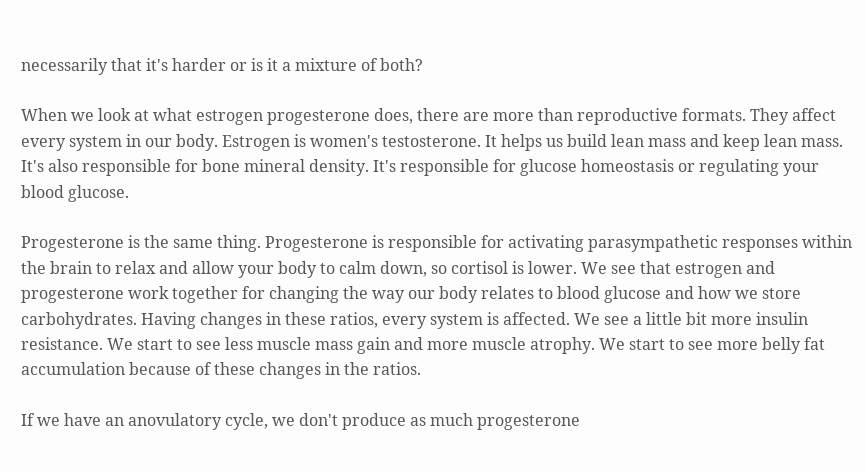necessarily that it's harder or is it a mixture of both?

When we look at what estrogen progesterone does, there are more than reproductive formats. They affect every system in our body. Estrogen is women's testosterone. It helps us build lean mass and keep lean mass. It's also responsible for bone mineral density. It's responsible for glucose homeostasis or regulating your blood glucose.

Progesterone is the same thing. Progesterone is responsible for activating parasympathetic responses within the brain to relax and allow your body to calm down, so cortisol is lower. We see that estrogen and progesterone work together for changing the way our body relates to blood glucose and how we store carbohydrates. Having changes in these ratios, every system is affected. We see a little bit more insulin resistance. We start to see less muscle mass gain and more muscle atrophy. We start to see more belly fat accumulation because of these changes in the ratios.

If we have an anovulatory cycle, we don't produce as much progesterone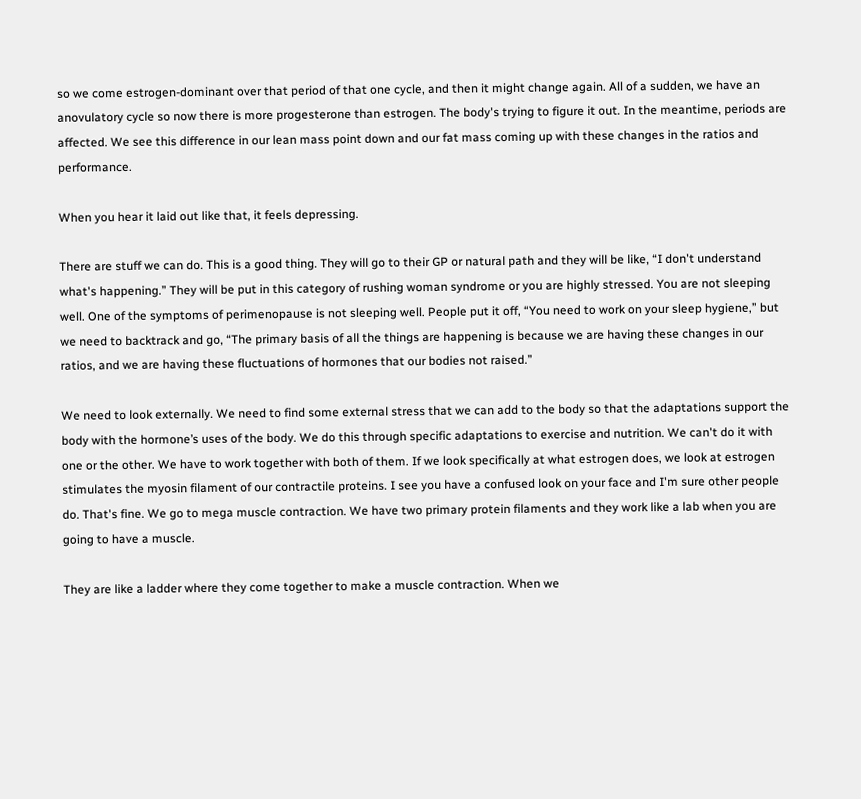so we come estrogen-dominant over that period of that one cycle, and then it might change again. All of a sudden, we have an anovulatory cycle so now there is more progesterone than estrogen. The body's trying to figure it out. In the meantime, periods are affected. We see this difference in our lean mass point down and our fat mass coming up with these changes in the ratios and performance.

When you hear it laid out like that, it feels depressing.

There are stuff we can do. This is a good thing. They will go to their GP or natural path and they will be like, “I don't understand what's happening.” They will be put in this category of rushing woman syndrome or you are highly stressed. You are not sleeping well. One of the symptoms of perimenopause is not sleeping well. People put it off, “You need to work on your sleep hygiene,” but we need to backtrack and go, “The primary basis of all the things are happening is because we are having these changes in our ratios, and we are having these fluctuations of hormones that our bodies not raised.”

We need to look externally. We need to find some external stress that we can add to the body so that the adaptations support the body with the hormone’s uses of the body. We do this through specific adaptations to exercise and nutrition. We can't do it with one or the other. We have to work together with both of them. If we look specifically at what estrogen does, we look at estrogen stimulates the myosin filament of our contractile proteins. I see you have a confused look on your face and I'm sure other people do. That's fine. We go to mega muscle contraction. We have two primary protein filaments and they work like a lab when you are going to have a muscle.

They are like a ladder where they come together to make a muscle contraction. When we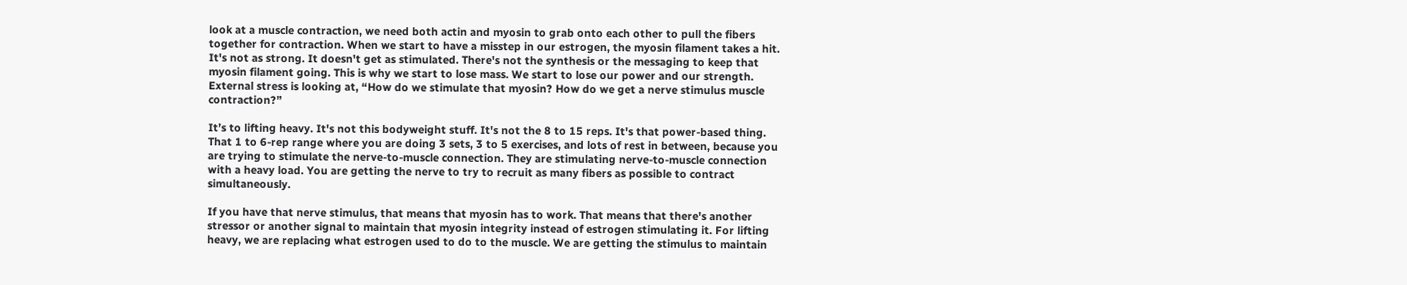look at a muscle contraction, we need both actin and myosin to grab onto each other to pull the fibers together for contraction. When we start to have a misstep in our estrogen, the myosin filament takes a hit. It's not as strong. It doesn't get as stimulated. There's not the synthesis or the messaging to keep that myosin filament going. This is why we start to lose mass. We start to lose our power and our strength. External stress is looking at, “How do we stimulate that myosin? How do we get a nerve stimulus muscle contraction?”

It’s to lifting heavy. It's not this bodyweight stuff. It's not the 8 to 15 reps. It's that power-based thing. That 1 to 6-rep range where you are doing 3 sets, 3 to 5 exercises, and lots of rest in between, because you are trying to stimulate the nerve-to-muscle connection. They are stimulating nerve-to-muscle connection with a heavy load. You are getting the nerve to try to recruit as many fibers as possible to contract simultaneously.

If you have that nerve stimulus, that means that myosin has to work. That means that there's another stressor or another signal to maintain that myosin integrity instead of estrogen stimulating it. For lifting heavy, we are replacing what estrogen used to do to the muscle. We are getting the stimulus to maintain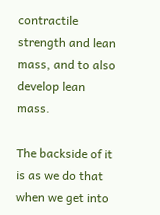contractile strength and lean mass, and to also develop lean mass.

The backside of it is as we do that when we get into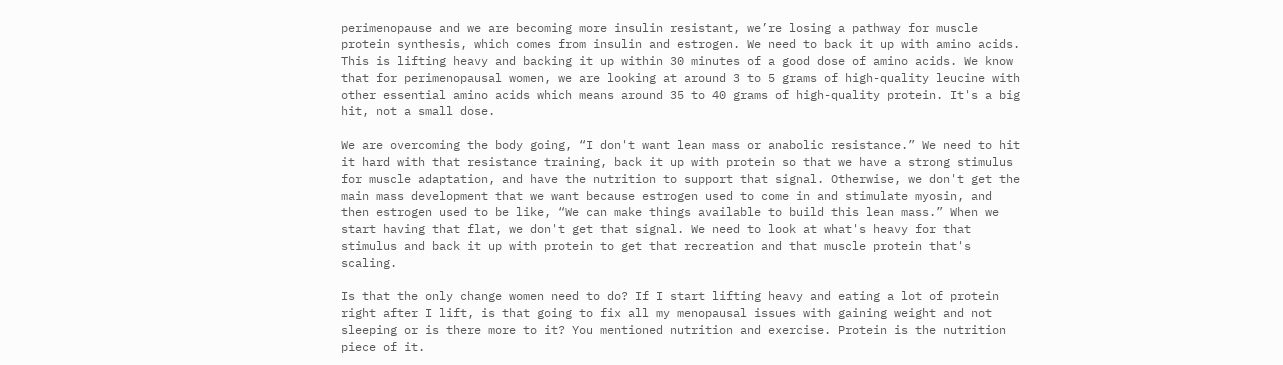perimenopause and we are becoming more insulin resistant, we’re losing a pathway for muscle protein synthesis, which comes from insulin and estrogen. We need to back it up with amino acids. This is lifting heavy and backing it up within 30 minutes of a good dose of amino acids. We know that for perimenopausal women, we are looking at around 3 to 5 grams of high-quality leucine with other essential amino acids which means around 35 to 40 grams of high-quality protein. It's a big hit, not a small dose.

We are overcoming the body going, “I don't want lean mass or anabolic resistance.” We need to hit it hard with that resistance training, back it up with protein so that we have a strong stimulus for muscle adaptation, and have the nutrition to support that signal. Otherwise, we don't get the main mass development that we want because estrogen used to come in and stimulate myosin, and then estrogen used to be like, “We can make things available to build this lean mass.” When we start having that flat, we don't get that signal. We need to look at what's heavy for that stimulus and back it up with protein to get that recreation and that muscle protein that's scaling.

Is that the only change women need to do? If I start lifting heavy and eating a lot of protein right after I lift, is that going to fix all my menopausal issues with gaining weight and not sleeping or is there more to it? You mentioned nutrition and exercise. Protein is the nutrition piece of it.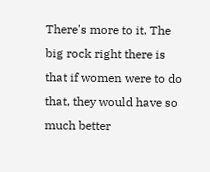There's more to it. The big rock right there is that if women were to do that, they would have so much better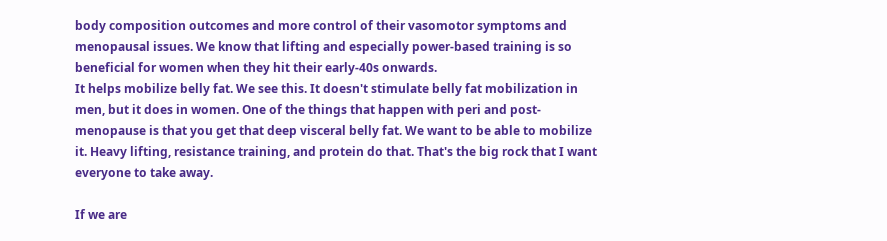body composition outcomes and more control of their vasomotor symptoms and menopausal issues. We know that lifting and especially power-based training is so beneficial for women when they hit their early-40s onwards.
It helps mobilize belly fat. We see this. It doesn't stimulate belly fat mobilization in men, but it does in women. One of the things that happen with peri and post-menopause is that you get that deep visceral belly fat. We want to be able to mobilize it. Heavy lifting, resistance training, and protein do that. That's the big rock that I want everyone to take away.

If we are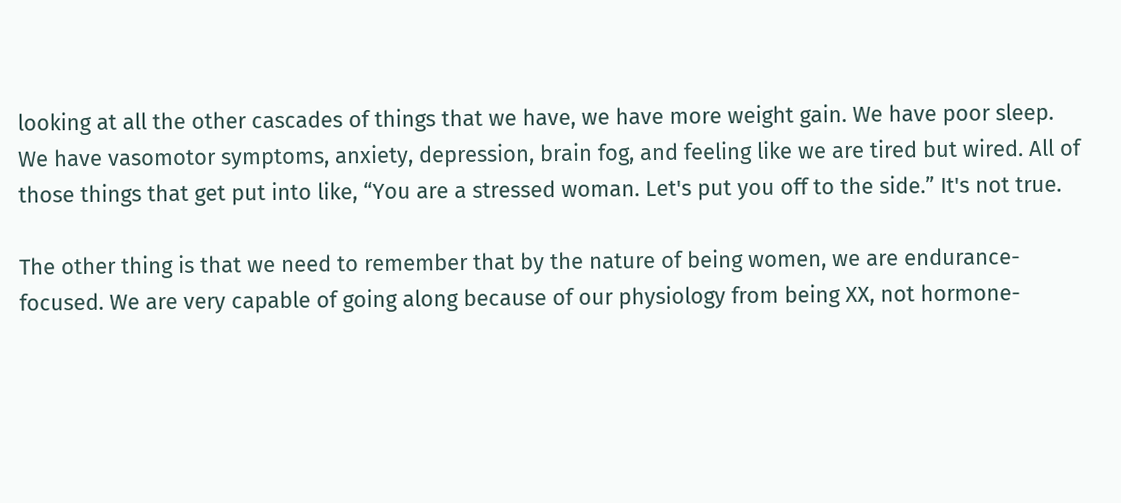looking at all the other cascades of things that we have, we have more weight gain. We have poor sleep. We have vasomotor symptoms, anxiety, depression, brain fog, and feeling like we are tired but wired. All of those things that get put into like, “You are a stressed woman. Let's put you off to the side.” It's not true.

The other thing is that we need to remember that by the nature of being women, we are endurance-focused. We are very capable of going along because of our physiology from being XX, not hormone-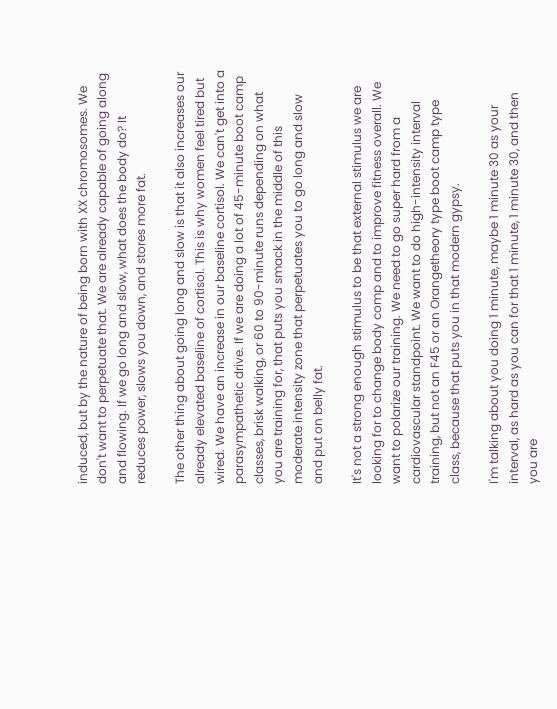induced, but by the nature of being born with XX chromosomes. We don't want to perpetuate that. We are already capable of going along and flowing. If we go long and slow, what does the body do? It reduces power, slows you down, and stores more fat.

The other thing about going long and slow is that it also increases our already elevated baseline of cortisol. This is why women feel tired but wired. We have an increase in our baseline cortisol. We can't get into a parasympathetic drive. If we are doing a lot of 45-minute boot camp classes, brisk walking, or 60 to 90-minute runs depending on what you are training for, that puts you smack in the middle of this moderate intensity zone that perpetuates you to go long and slow and put on belly fat.

It's not a strong enough stimulus to be that external stimulus we are looking for to change body comp and to improve fitness overall. We want to polarize our training. We need to go super hard from a cardiovascular standpoint. We want to do high-intensity interval training, but not an F45 or an Orangetheory type boot camp type class, because that puts you in that modern gypsy.

I'm talking about you doing 1 minute, maybe 1 minute 30 as your interval, as hard as you can for that 1 minute, 1 minute 30, and then you are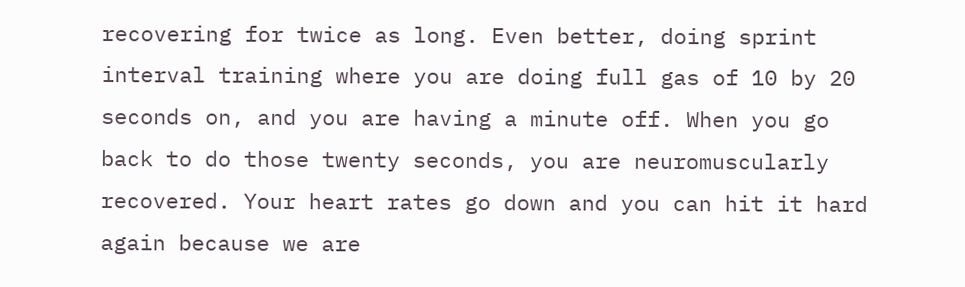recovering for twice as long. Even better, doing sprint interval training where you are doing full gas of 10 by 20 seconds on, and you are having a minute off. When you go back to do those twenty seconds, you are neuromuscularly recovered. Your heart rates go down and you can hit it hard again because we are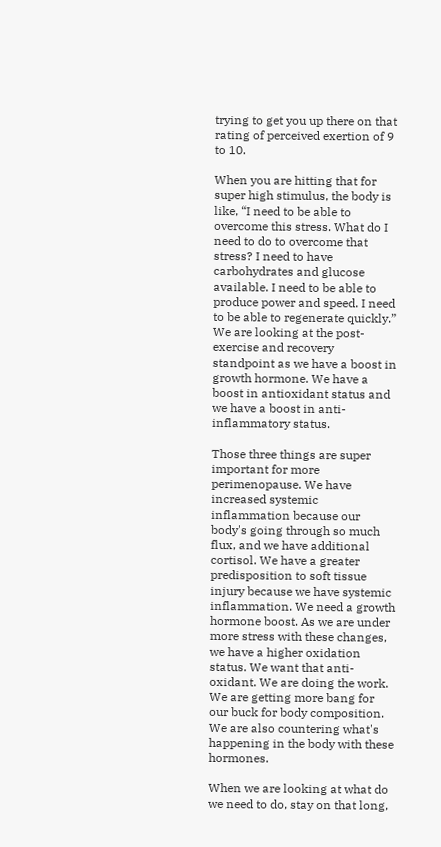trying to get you up there on that rating of perceived exertion of 9 to 10.

When you are hitting that for super high stimulus, the body is like, “I need to be able to overcome this stress. What do I need to do to overcome that stress? I need to have carbohydrates and glucose available. I need to be able to produce power and speed. I need to be able to regenerate quickly.” We are looking at the post-exercise and recovery standpoint as we have a boost in growth hormone. We have a boost in antioxidant status and we have a boost in anti-inflammatory status.

Those three things are super important for more perimenopause. We have increased systemic inflammation because our body's going through so much flux, and we have additional cortisol. We have a greater predisposition to soft tissue injury because we have systemic inflammation. We need a growth hormone boost. As we are under more stress with these changes, we have a higher oxidation status. We want that anti-oxidant. We are doing the work. We are getting more bang for our buck for body composition. We are also countering what's happening in the body with these hormones.

When we are looking at what do we need to do, stay on that long,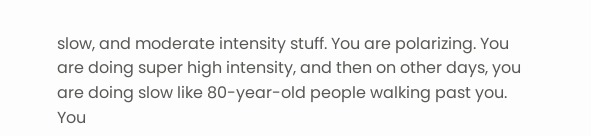slow, and moderate intensity stuff. You are polarizing. You are doing super high intensity, and then on other days, you are doing slow like 80-year-old people walking past you. You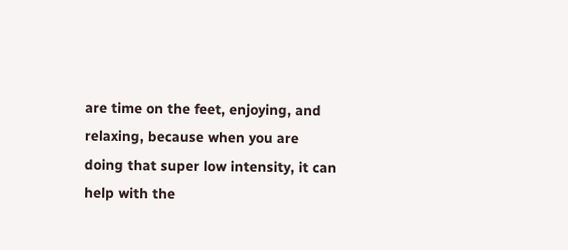are time on the feet, enjoying, and relaxing, because when you are doing that super low intensity, it can help with the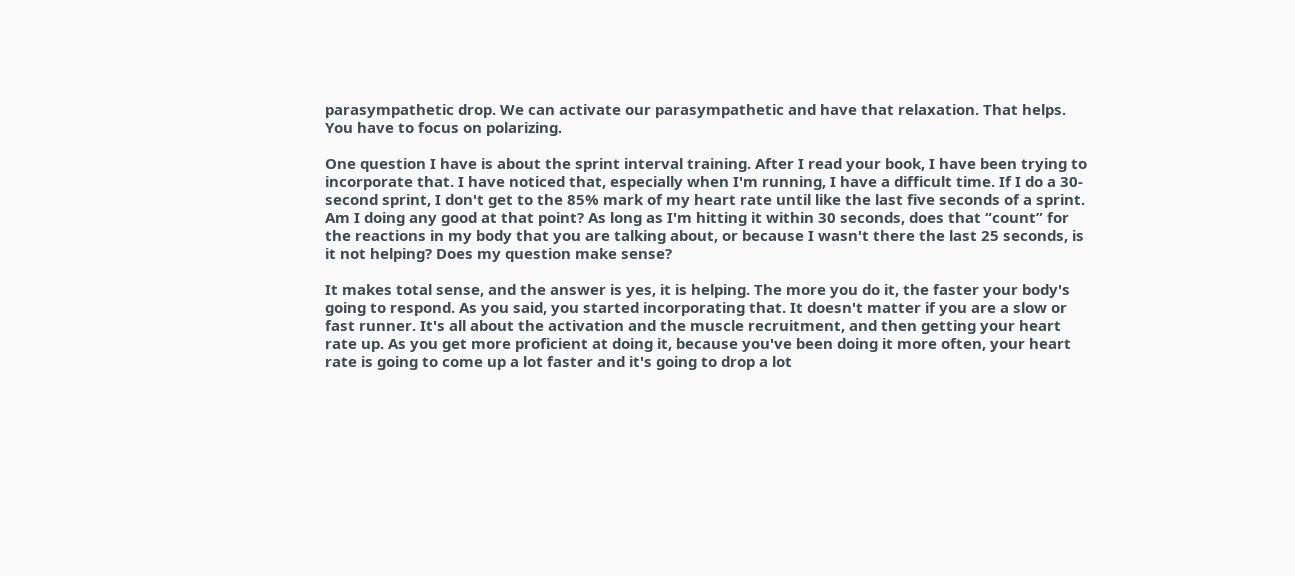parasympathetic drop. We can activate our parasympathetic and have that relaxation. That helps. You have to focus on polarizing.

One question I have is about the sprint interval training. After I read your book, I have been trying to incorporate that. I have noticed that, especially when I'm running, I have a difficult time. If I do a 30-second sprint, I don't get to the 85% mark of my heart rate until like the last five seconds of a sprint. Am I doing any good at that point? As long as I'm hitting it within 30 seconds, does that “count” for the reactions in my body that you are talking about, or because I wasn't there the last 25 seconds, is it not helping? Does my question make sense?

It makes total sense, and the answer is yes, it is helping. The more you do it, the faster your body's going to respond. As you said, you started incorporating that. It doesn't matter if you are a slow or fast runner. It's all about the activation and the muscle recruitment, and then getting your heart rate up. As you get more proficient at doing it, because you've been doing it more often, your heart rate is going to come up a lot faster and it's going to drop a lot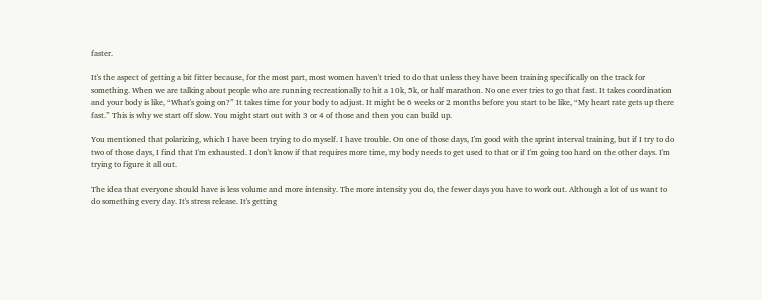faster.

It's the aspect of getting a bit fitter because, for the most part, most women haven't tried to do that unless they have been training specifically on the track for something. When we are talking about people who are running recreationally to hit a 10k, 5k, or half marathon. No one ever tries to go that fast. It takes coordination and your body is like, “What's going on?” It takes time for your body to adjust. It might be 6 weeks or 2 months before you start to be like, “My heart rate gets up there fast.” This is why we start off slow. You might start out with 3 or 4 of those and then you can build up.

You mentioned that polarizing, which I have been trying to do myself. I have trouble. On one of those days, I'm good with the sprint interval training, but if I try to do two of those days, I find that I'm exhausted. I don't know if that requires more time, my body needs to get used to that or if I'm going too hard on the other days. I'm trying to figure it all out.

The idea that everyone should have is less volume and more intensity. The more intensity you do, the fewer days you have to work out. Although a lot of us want to do something every day. It's stress release. It's getting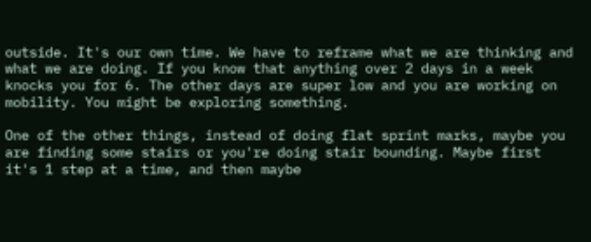outside. It's our own time. We have to reframe what we are thinking and what we are doing. If you know that anything over 2 days in a week knocks you for 6. The other days are super low and you are working on mobility. You might be exploring something.

One of the other things, instead of doing flat sprint marks, maybe you are finding some stairs or you're doing stair bounding. Maybe first it's 1 step at a time, and then maybe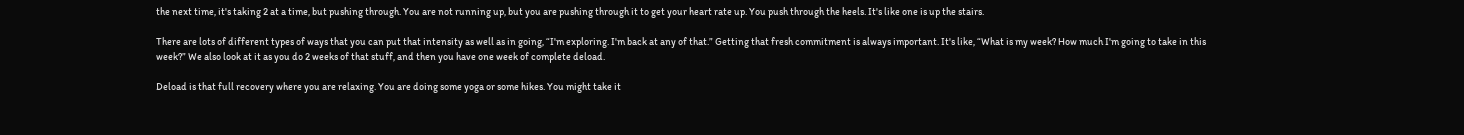the next time, it's taking 2 at a time, but pushing through. You are not running up, but you are pushing through it to get your heart rate up. You push through the heels. It's like one is up the stairs.

There are lots of different types of ways that you can put that intensity as well as in going, “I'm exploring. I'm back at any of that.” Getting that fresh commitment is always important. It's like, “What is my week? How much I'm going to take in this week?” We also look at it as you do 2 weeks of that stuff, and then you have one week of complete deload.

Deload is that full recovery where you are relaxing. You are doing some yoga or some hikes. You might take it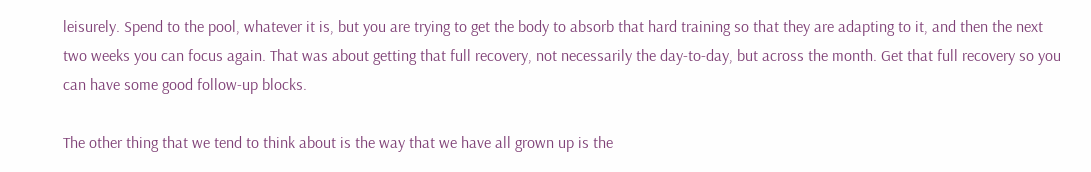leisurely. Spend to the pool, whatever it is, but you are trying to get the body to absorb that hard training so that they are adapting to it, and then the next two weeks you can focus again. That was about getting that full recovery, not necessarily the day-to-day, but across the month. Get that full recovery so you can have some good follow-up blocks.

The other thing that we tend to think about is the way that we have all grown up is the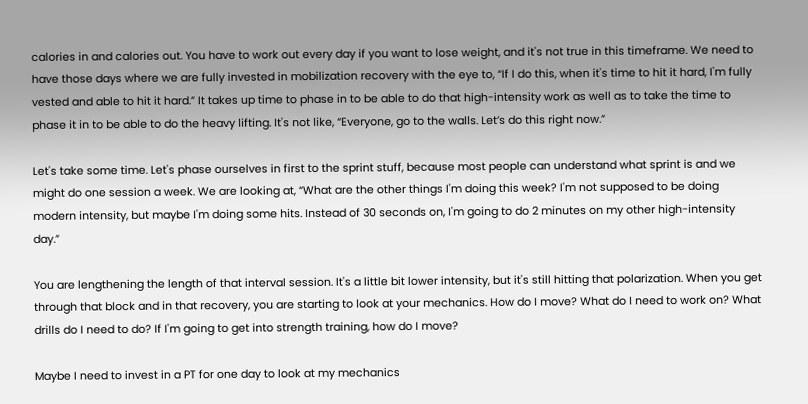calories in and calories out. You have to work out every day if you want to lose weight, and it's not true in this timeframe. We need to have those days where we are fully invested in mobilization recovery with the eye to, “If I do this, when it's time to hit it hard, I'm fully vested and able to hit it hard.” It takes up time to phase in to be able to do that high-intensity work as well as to take the time to phase it in to be able to do the heavy lifting. It's not like, “Everyone, go to the walls. Let’s do this right now.”

Let's take some time. Let's phase ourselves in first to the sprint stuff, because most people can understand what sprint is and we might do one session a week. We are looking at, “What are the other things I'm doing this week? I'm not supposed to be doing modern intensity, but maybe I'm doing some hits. Instead of 30 seconds on, I'm going to do 2 minutes on my other high-intensity day.”

You are lengthening the length of that interval session. It's a little bit lower intensity, but it's still hitting that polarization. When you get through that block and in that recovery, you are starting to look at your mechanics. How do I move? What do I need to work on? What drills do I need to do? If I'm going to get into strength training, how do I move?

Maybe I need to invest in a PT for one day to look at my mechanics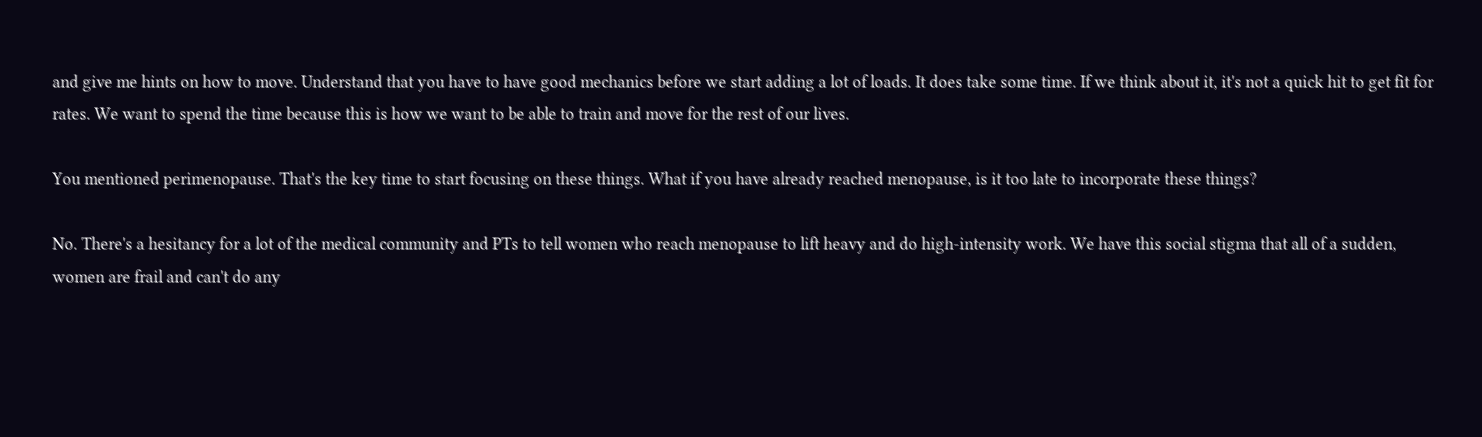and give me hints on how to move. Understand that you have to have good mechanics before we start adding a lot of loads. It does take some time. If we think about it, it's not a quick hit to get fit for rates. We want to spend the time because this is how we want to be able to train and move for the rest of our lives.

You mentioned perimenopause. That's the key time to start focusing on these things. What if you have already reached menopause, is it too late to incorporate these things?

No. There's a hesitancy for a lot of the medical community and PTs to tell women who reach menopause to lift heavy and do high-intensity work. We have this social stigma that all of a sudden, women are frail and can't do any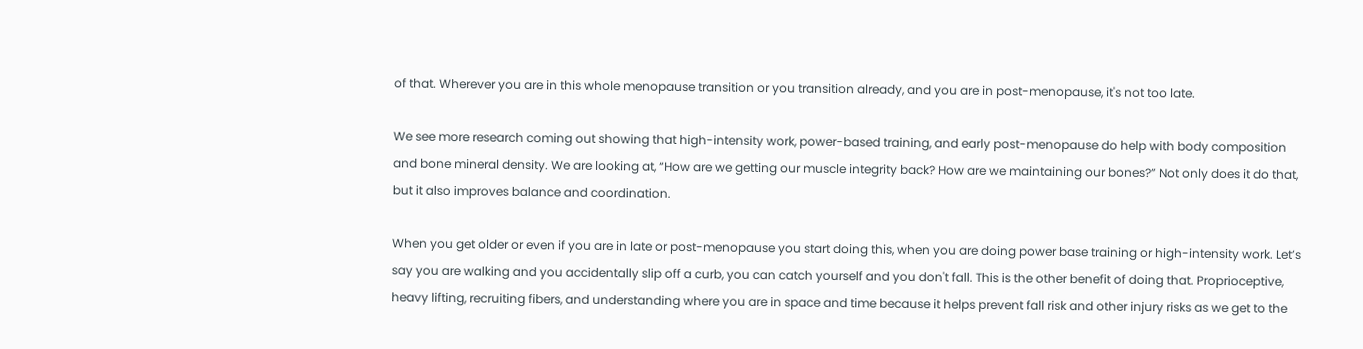of that. Wherever you are in this whole menopause transition or you transition already, and you are in post-menopause, it's not too late.

We see more research coming out showing that high-intensity work, power-based training, and early post-menopause do help with body composition and bone mineral density. We are looking at, “How are we getting our muscle integrity back? How are we maintaining our bones?” Not only does it do that, but it also improves balance and coordination.

When you get older or even if you are in late or post-menopause you start doing this, when you are doing power base training or high-intensity work. Let’s say you are walking and you accidentally slip off a curb, you can catch yourself and you don't fall. This is the other benefit of doing that. Proprioceptive, heavy lifting, recruiting fibers, and understanding where you are in space and time because it helps prevent fall risk and other injury risks as we get to the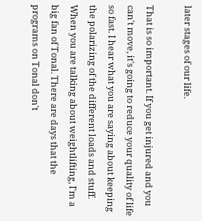later stages of our life.

That is so important. If you get injured and you can't move, it's going to reduce your quality of life so fast. I hear what you are saying about keeping the polarizing of the different loads and stuff. When you are talking about weightlifting, I'm a big fan of Tonal. There are days that the programs on Tonal don't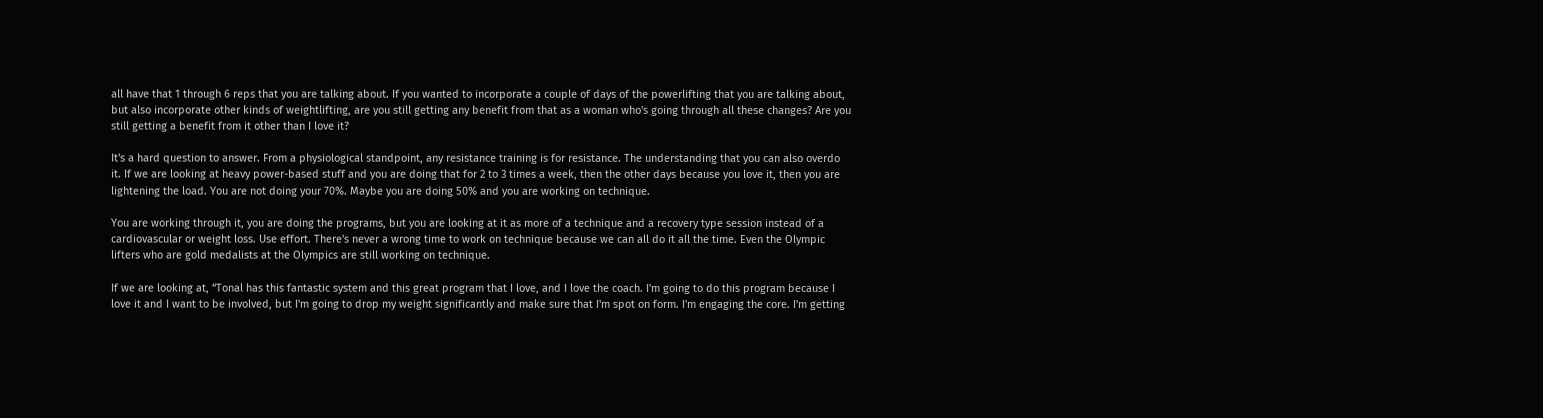all have that 1 through 6 reps that you are talking about. If you wanted to incorporate a couple of days of the powerlifting that you are talking about, but also incorporate other kinds of weightlifting, are you still getting any benefit from that as a woman who's going through all these changes? Are you still getting a benefit from it other than I love it?

It's a hard question to answer. From a physiological standpoint, any resistance training is for resistance. The understanding that you can also overdo it. If we are looking at heavy power-based stuff and you are doing that for 2 to 3 times a week, then the other days because you love it, then you are lightening the load. You are not doing your 70%. Maybe you are doing 50% and you are working on technique.

You are working through it, you are doing the programs, but you are looking at it as more of a technique and a recovery type session instead of a cardiovascular or weight loss. Use effort. There's never a wrong time to work on technique because we can all do it all the time. Even the Olympic lifters who are gold medalists at the Olympics are still working on technique.

If we are looking at, “Tonal has this fantastic system and this great program that I love, and I love the coach. I'm going to do this program because I love it and I want to be involved, but I'm going to drop my weight significantly and make sure that I'm spot on form. I'm engaging the core. I'm getting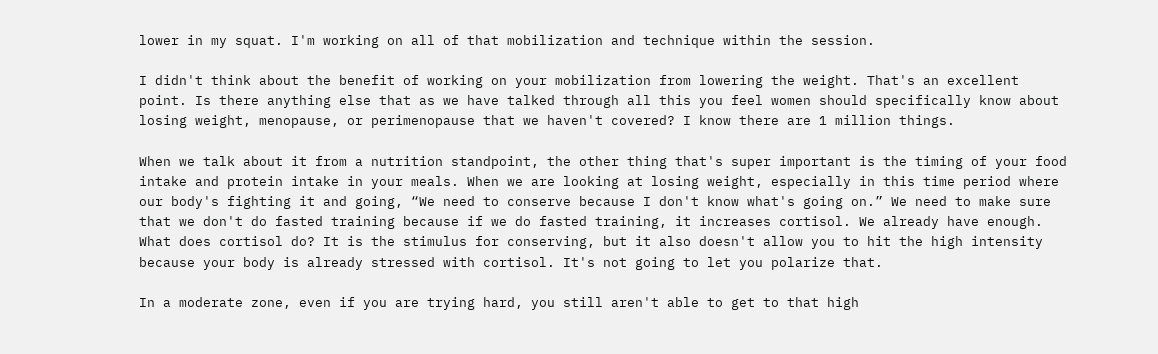lower in my squat. I'm working on all of that mobilization and technique within the session.

I didn't think about the benefit of working on your mobilization from lowering the weight. That's an excellent point. Is there anything else that as we have talked through all this you feel women should specifically know about losing weight, menopause, or perimenopause that we haven't covered? I know there are 1 million things.

When we talk about it from a nutrition standpoint, the other thing that's super important is the timing of your food intake and protein intake in your meals. When we are looking at losing weight, especially in this time period where our body's fighting it and going, “We need to conserve because I don't know what's going on.” We need to make sure that we don't do fasted training because if we do fasted training, it increases cortisol. We already have enough. What does cortisol do? It is the stimulus for conserving, but it also doesn't allow you to hit the high intensity because your body is already stressed with cortisol. It's not going to let you polarize that.

In a moderate zone, even if you are trying hard, you still aren't able to get to that high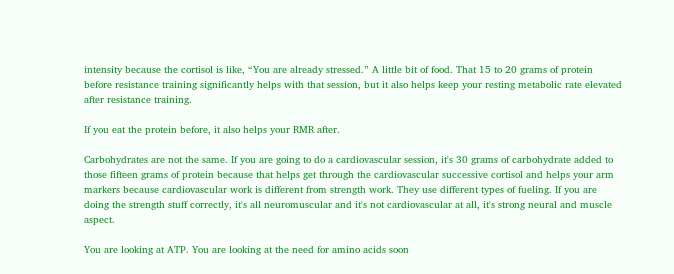intensity because the cortisol is like, “You are already stressed.” A little bit of food. That 15 to 20 grams of protein before resistance training significantly helps with that session, but it also helps keep your resting metabolic rate elevated after resistance training.

If you eat the protein before, it also helps your RMR after.

Carbohydrates are not the same. If you are going to do a cardiovascular session, it's 30 grams of carbohydrate added to those fifteen grams of protein because that helps get through the cardiovascular successive cortisol and helps your arm markers because cardiovascular work is different from strength work. They use different types of fueling. If you are doing the strength stuff correctly, it's all neuromuscular and it's not cardiovascular at all, it's strong neural and muscle aspect.

You are looking at ATP. You are looking at the need for amino acids soon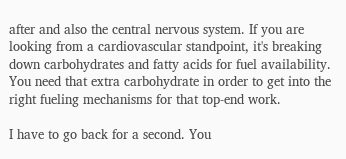after and also the central nervous system. If you are looking from a cardiovascular standpoint, it's breaking down carbohydrates and fatty acids for fuel availability. You need that extra carbohydrate in order to get into the right fueling mechanisms for that top-end work.

I have to go back for a second. You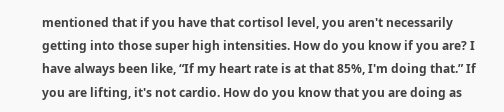mentioned that if you have that cortisol level, you aren't necessarily getting into those super high intensities. How do you know if you are? I have always been like, “If my heart rate is at that 85%, I'm doing that.” If you are lifting, it's not cardio. How do you know that you are doing as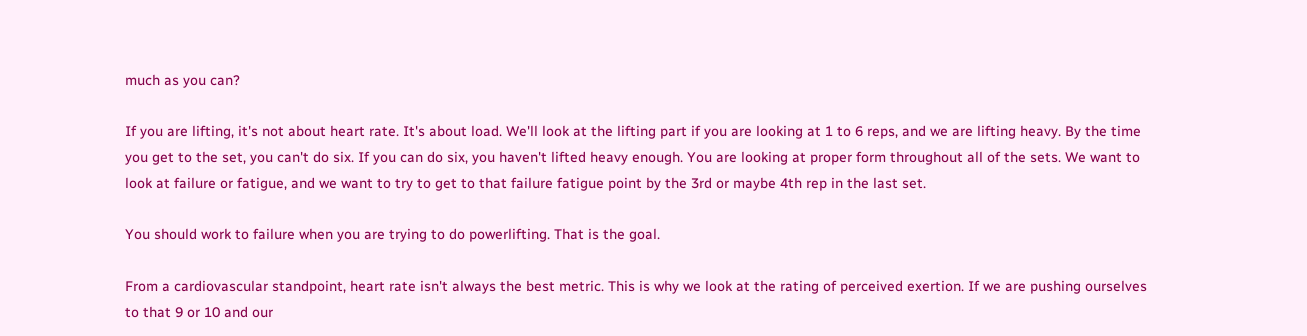much as you can?

If you are lifting, it's not about heart rate. It's about load. We'll look at the lifting part if you are looking at 1 to 6 reps, and we are lifting heavy. By the time you get to the set, you can't do six. If you can do six, you haven't lifted heavy enough. You are looking at proper form throughout all of the sets. We want to look at failure or fatigue, and we want to try to get to that failure fatigue point by the 3rd or maybe 4th rep in the last set.

You should work to failure when you are trying to do powerlifting. That is the goal.

From a cardiovascular standpoint, heart rate isn't always the best metric. This is why we look at the rating of perceived exertion. If we are pushing ourselves to that 9 or 10 and our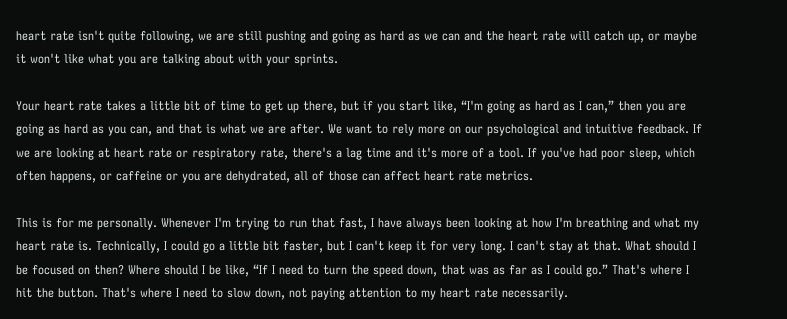heart rate isn't quite following, we are still pushing and going as hard as we can and the heart rate will catch up, or maybe it won't like what you are talking about with your sprints.

Your heart rate takes a little bit of time to get up there, but if you start like, “I'm going as hard as I can,” then you are going as hard as you can, and that is what we are after. We want to rely more on our psychological and intuitive feedback. If we are looking at heart rate or respiratory rate, there's a lag time and it's more of a tool. If you've had poor sleep, which often happens, or caffeine or you are dehydrated, all of those can affect heart rate metrics.

This is for me personally. Whenever I'm trying to run that fast, I have always been looking at how I'm breathing and what my heart rate is. Technically, I could go a little bit faster, but I can't keep it for very long. I can't stay at that. What should I be focused on then? Where should I be like, “If I need to turn the speed down, that was as far as I could go.” That's where I hit the button. That's where I need to slow down, not paying attention to my heart rate necessarily.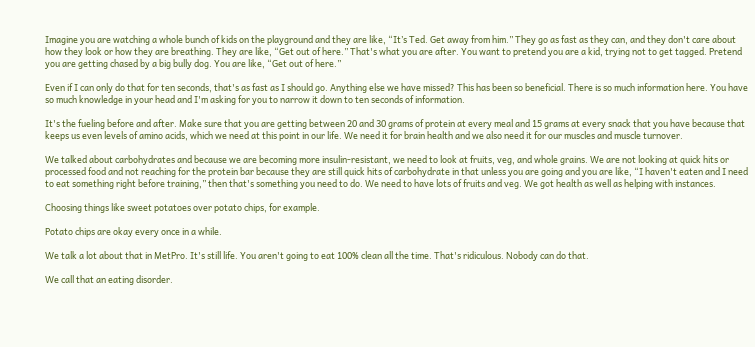Imagine you are watching a whole bunch of kids on the playground and they are like, “It’s Ted. Get away from him.” They go as fast as they can, and they don't care about how they look or how they are breathing. They are like, “Get out of here.” That's what you are after. You want to pretend you are a kid, trying not to get tagged. Pretend you are getting chased by a big bully dog. You are like, “Get out of here.”

Even if I can only do that for ten seconds, that's as fast as I should go. Anything else we have missed? This has been so beneficial. There is so much information here. You have so much knowledge in your head and I'm asking for you to narrow it down to ten seconds of information.

It's the fueling before and after. Make sure that you are getting between 20 and 30 grams of protein at every meal and 15 grams at every snack that you have because that keeps us even levels of amino acids, which we need at this point in our life. We need it for brain health and we also need it for our muscles and muscle turnover.

We talked about carbohydrates and because we are becoming more insulin-resistant, we need to look at fruits, veg, and whole grains. We are not looking at quick hits or processed food and not reaching for the protein bar because they are still quick hits of carbohydrate in that unless you are going and you are like, “I haven't eaten and I need to eat something right before training,” then that's something you need to do. We need to have lots of fruits and veg. We got health as well as helping with instances.

Choosing things like sweet potatoes over potato chips, for example.

Potato chips are okay every once in a while.

We talk a lot about that in MetPro. It's still life. You aren't going to eat 100% clean all the time. That's ridiculous. Nobody can do that.

We call that an eating disorder.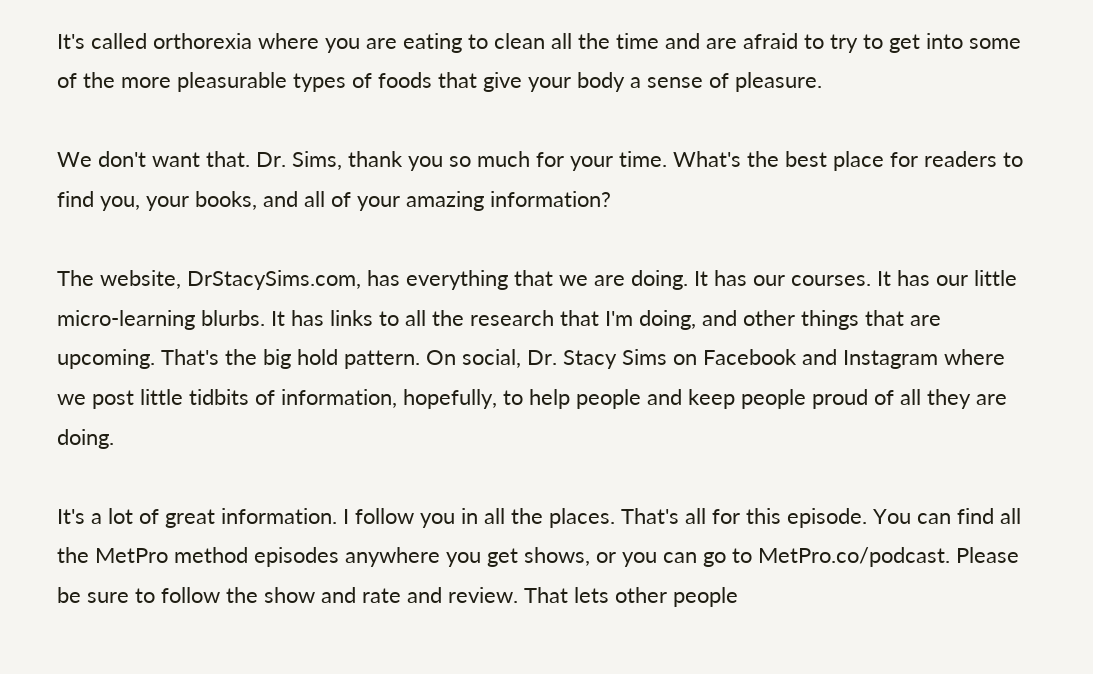It's called orthorexia where you are eating to clean all the time and are afraid to try to get into some of the more pleasurable types of foods that give your body a sense of pleasure.

We don't want that. Dr. Sims, thank you so much for your time. What's the best place for readers to find you, your books, and all of your amazing information?

The website, DrStacySims.com, has everything that we are doing. It has our courses. It has our little micro-learning blurbs. It has links to all the research that I'm doing, and other things that are upcoming. That's the big hold pattern. On social, Dr. Stacy Sims on Facebook and Instagram where we post little tidbits of information, hopefully, to help people and keep people proud of all they are doing.

It's a lot of great information. I follow you in all the places. That's all for this episode. You can find all the MetPro method episodes anywhere you get shows, or you can go to MetPro.co/podcast. Please be sure to follow the show and rate and review. That lets other people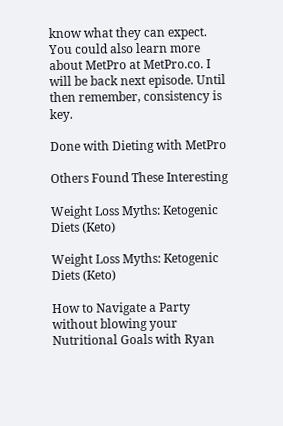know what they can expect. You could also learn more about MetPro at MetPro.co. I will be back next episode. Until then remember, consistency is key.

Done with Dieting with MetPro

Others Found These Interesting

Weight Loss Myths: Ketogenic Diets (Keto)

Weight Loss Myths: Ketogenic Diets (Keto)

How to Navigate a Party without blowing your Nutritional Goals with Ryan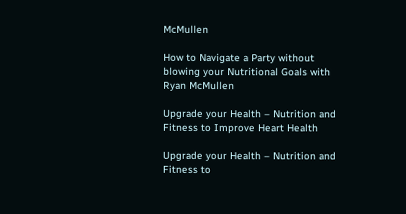McMullen

How to Navigate a Party without blowing your Nutritional Goals with Ryan McMullen

Upgrade your Health – Nutrition and Fitness to Improve Heart Health

Upgrade your Health – Nutrition and Fitness to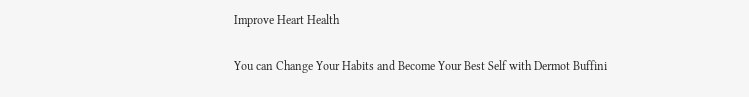Improve Heart Health

You can Change Your Habits and Become Your Best Self with Dermot Buffini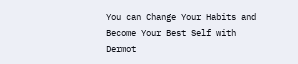You can Change Your Habits and Become Your Best Self with Dermot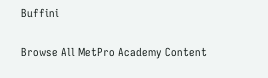Buffini

Browse All MetPro Academy Content